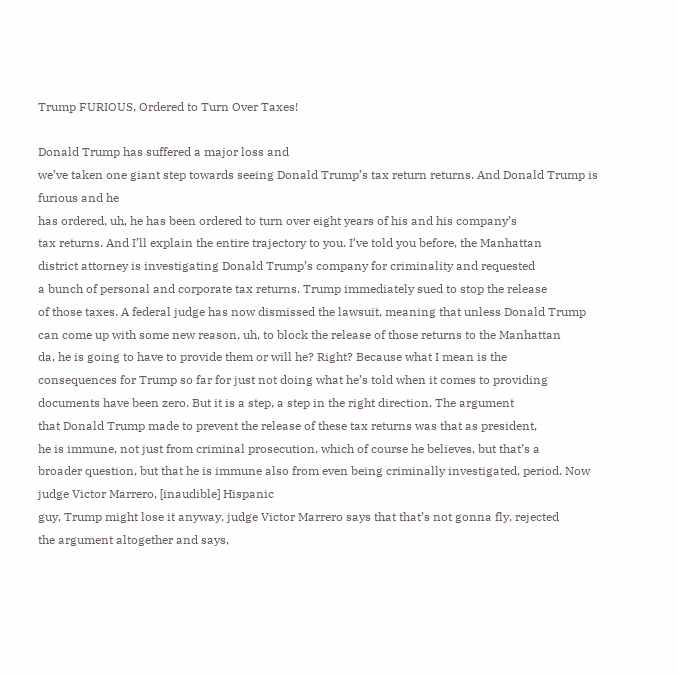Trump FURIOUS, Ordered to Turn Over Taxes!

Donald Trump has suffered a major loss and
we’ve taken one giant step towards seeing Donald Trump’s tax return returns. And Donald Trump is furious and he
has ordered, uh, he has been ordered to turn over eight years of his and his company’s
tax returns. And I’ll explain the entire trajectory to you. I’ve told you before, the Manhattan
district attorney is investigating Donald Trump’s company for criminality and requested
a bunch of personal and corporate tax returns. Trump immediately sued to stop the release
of those taxes. A federal judge has now dismissed the lawsuit, meaning that unless Donald Trump
can come up with some new reason, uh, to block the release of those returns to the Manhattan
da, he is going to have to provide them or will he? Right? Because what I mean is the
consequences for Trump so far for just not doing what he’s told when it comes to providing
documents have been zero. But it is a step, a step in the right direction. The argument
that Donald Trump made to prevent the release of these tax returns was that as president,
he is immune, not just from criminal prosecution, which of course he believes, but that’s a
broader question, but that he is immune also from even being criminally investigated, period. Now judge Victor Marrero, [inaudible] Hispanic
guy, Trump might lose it anyway, judge Victor Marrero says that that’s not gonna fly, rejected
the argument altogether and says,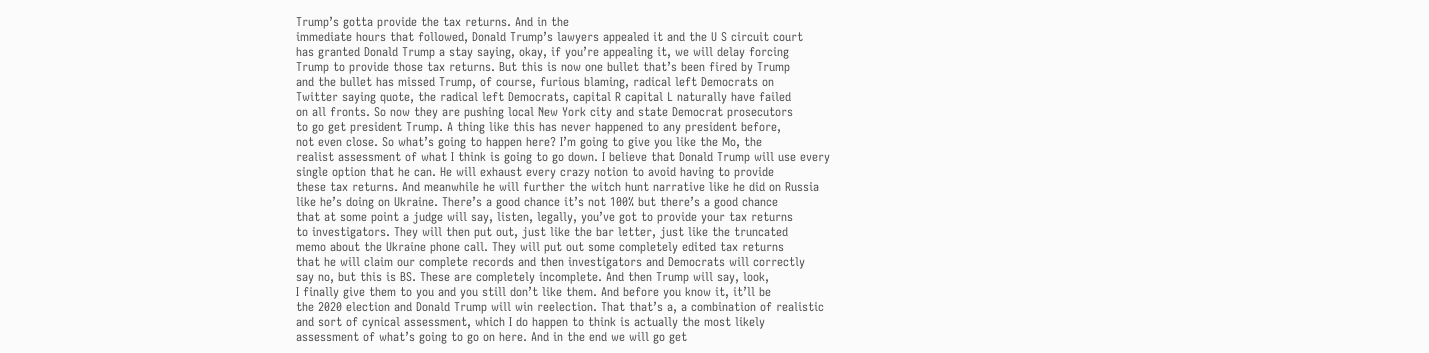Trump’s gotta provide the tax returns. And in the
immediate hours that followed, Donald Trump’s lawyers appealed it and the U S circuit court
has granted Donald Trump a stay saying, okay, if you’re appealing it, we will delay forcing
Trump to provide those tax returns. But this is now one bullet that’s been fired by Trump
and the bullet has missed Trump, of course, furious blaming, radical left Democrats on
Twitter saying quote, the radical left Democrats, capital R capital L naturally have failed
on all fronts. So now they are pushing local New York city and state Democrat prosecutors
to go get president Trump. A thing like this has never happened to any president before,
not even close. So what’s going to happen here? I’m going to give you like the Mo, the
realist assessment of what I think is going to go down. I believe that Donald Trump will use every
single option that he can. He will exhaust every crazy notion to avoid having to provide
these tax returns. And meanwhile he will further the witch hunt narrative like he did on Russia
like he’s doing on Ukraine. There’s a good chance it’s not 100% but there’s a good chance
that at some point a judge will say, listen, legally, you’ve got to provide your tax returns
to investigators. They will then put out, just like the bar letter, just like the truncated
memo about the Ukraine phone call. They will put out some completely edited tax returns
that he will claim our complete records and then investigators and Democrats will correctly
say no, but this is BS. These are completely incomplete. And then Trump will say, look,
I finally give them to you and you still don’t like them. And before you know it, it’ll be
the 2020 election and Donald Trump will win reelection. That that’s a, a combination of realistic
and sort of cynical assessment, which I do happen to think is actually the most likely
assessment of what’s going to go on here. And in the end we will go get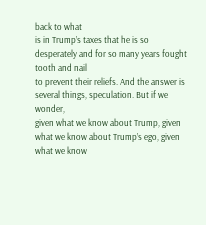back to what
is in Trump’s taxes that he is so desperately and for so many years fought tooth and nail
to prevent their reliefs. And the answer is several things, speculation. But if we wonder,
given what we know about Trump, given what we know about Trump’s ego, given what we know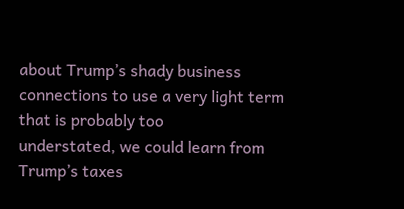about Trump’s shady business connections to use a very light term that is probably too
understated, we could learn from Trump’s taxes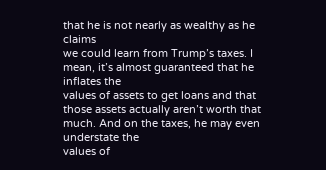that he is not nearly as wealthy as he claims
we could learn from Trump’s taxes. I mean, it’s almost guaranteed that he inflates the
values of assets to get loans and that those assets actually aren’t worth that much. And on the taxes, he may even understate the
values of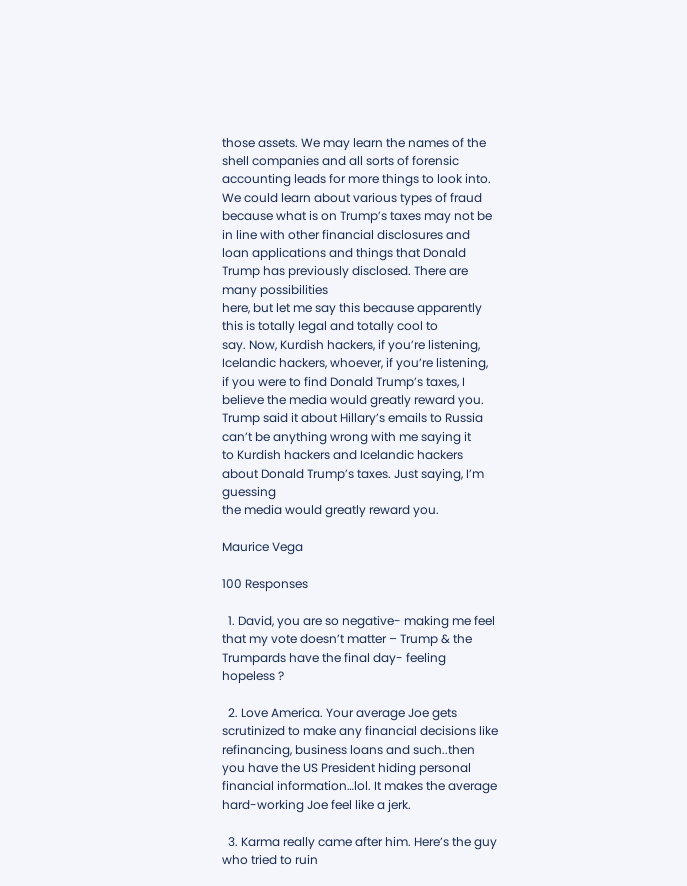those assets. We may learn the names of the shell companies and all sorts of forensic
accounting leads for more things to look into. We could learn about various types of fraud
because what is on Trump’s taxes may not be in line with other financial disclosures and
loan applications and things that Donald Trump has previously disclosed. There are many possibilities
here, but let me say this because apparently this is totally legal and totally cool to
say. Now, Kurdish hackers, if you’re listening, Icelandic hackers, whoever, if you’re listening,
if you were to find Donald Trump’s taxes, I believe the media would greatly reward you.
Trump said it about Hillary’s emails to Russia can’t be anything wrong with me saying it
to Kurdish hackers and Icelandic hackers about Donald Trump’s taxes. Just saying, I’m guessing
the media would greatly reward you.

Maurice Vega

100 Responses

  1. David, you are so negative- making me feel that my vote doesn’t matter – Trump & the Trumpards have the final day- feeling hopeless ?

  2. Love America. Your average Joe gets scrutinized to make any financial decisions like refinancing, business loans and such..then you have the US President hiding personal financial information…lol. It makes the average hard-working Joe feel like a jerk.

  3. Karma really came after him. Here’s the guy who tried to ruin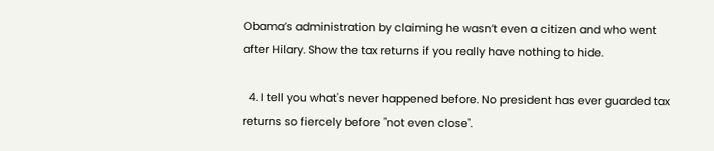Obama’s administration by claiming he wasn’t even a citizen and who went after Hilary. Show the tax returns if you really have nothing to hide.

  4. I tell you what's never happened before. No president has ever guarded tax returns so fiercely before "not even close".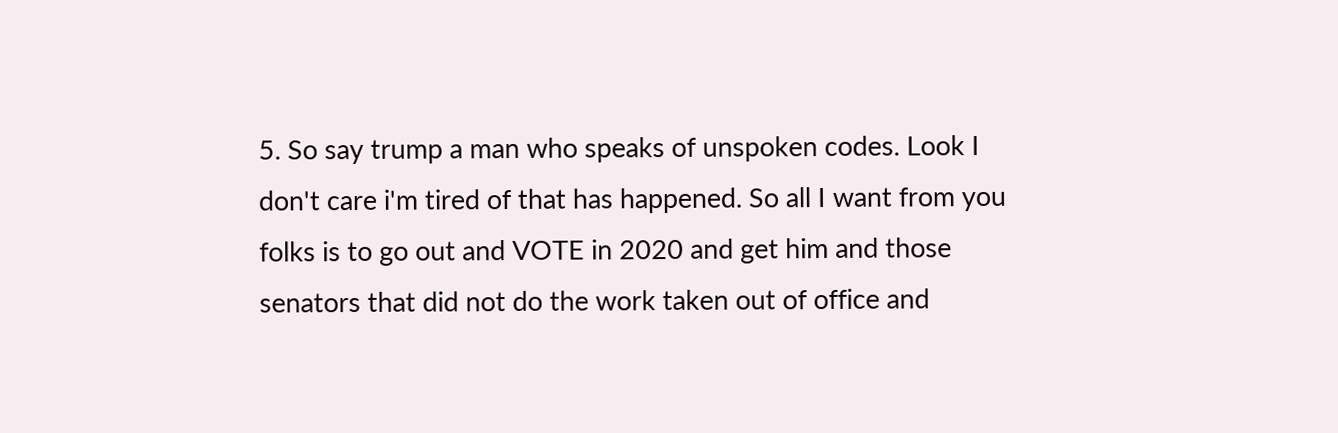5. So say trump a man who speaks of unspoken codes. Look I don't care i'm tired of that has happened. So all I want from you folks is to go out and VOTE in 2020 and get him and those senators that did not do the work taken out of office and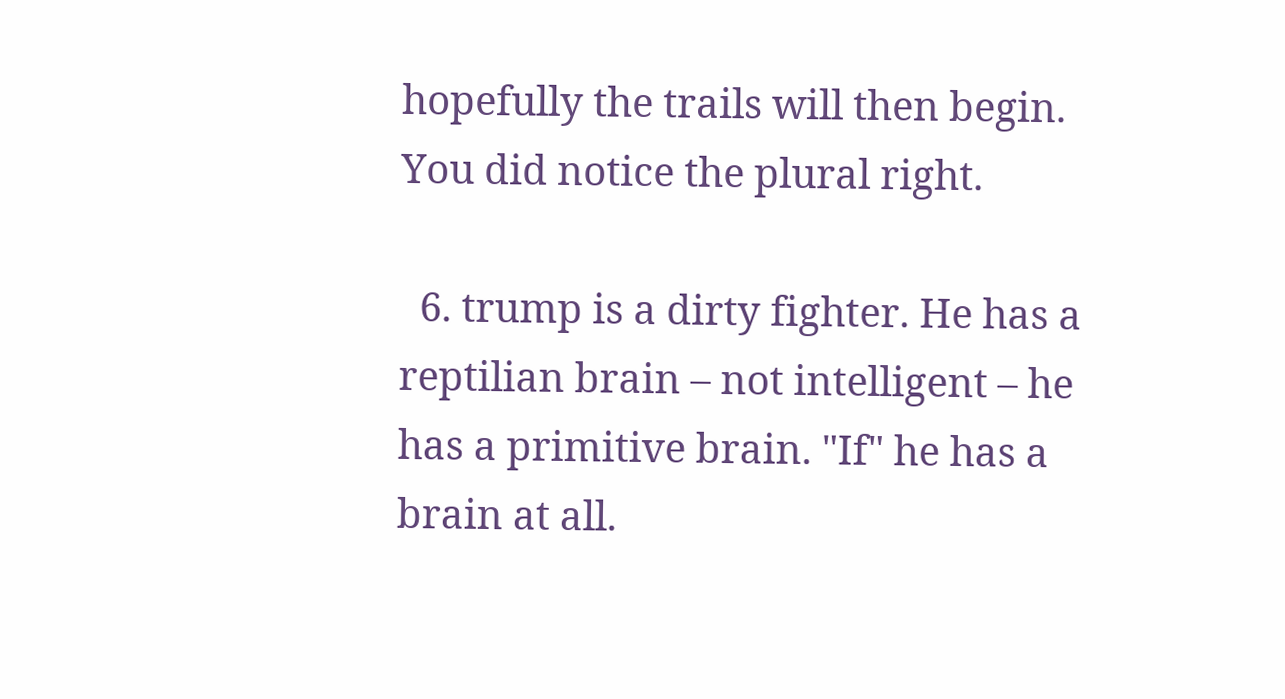hopefully the trails will then begin. You did notice the plural right.

  6. trump is a dirty fighter. He has a reptilian brain – not intelligent – he has a primitive brain. "If" he has a brain at all.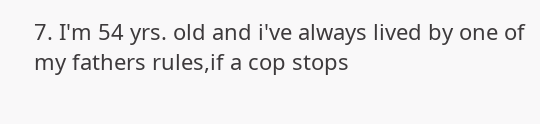7. I'm 54 yrs. old and i've always lived by one of my fathers rules,if a cop stops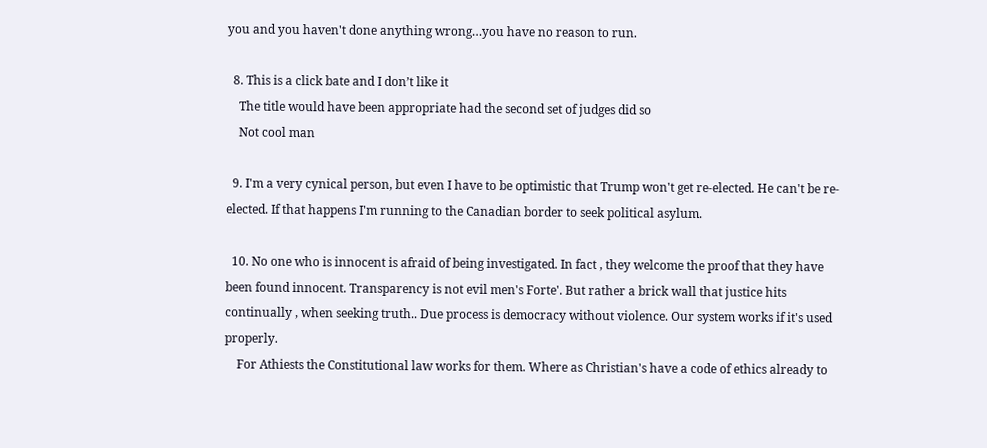you and you haven't done anything wrong…you have no reason to run.

  8. This is a click bate and I don’t like it
    The title would have been appropriate had the second set of judges did so
    Not cool man

  9. I'm a very cynical person, but even I have to be optimistic that Trump won't get re-elected. He can't be re-elected. If that happens I'm running to the Canadian border to seek political asylum.

  10. No one who is innocent is afraid of being investigated. In fact , they welcome the proof that they have been found innocent. Transparency is not evil men's Forte'. But rather a brick wall that justice hits continually , when seeking truth.. Due process is democracy without violence. Our system works if it's used properly.
    For Athiests the Constitutional law works for them. Where as Christian's have a code of ethics already to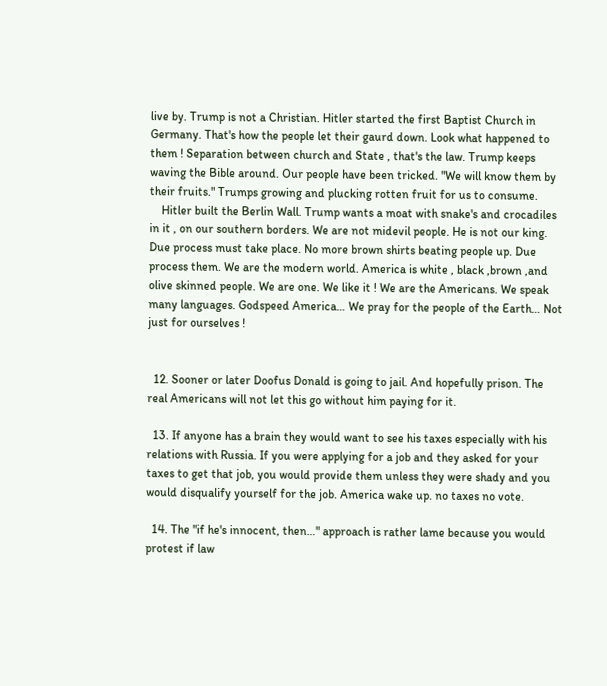live by. Trump is not a Christian. Hitler started the first Baptist Church in Germany. That's how the people let their gaurd down. Look what happened to them ! Separation between church and State , that's the law. Trump keeps waving the Bible around. Our people have been tricked. "We will know them by their fruits." Trumps growing and plucking rotten fruit for us to consume.
    Hitler built the Berlin Wall. Trump wants a moat with snake's and crocadiles in it , on our southern borders. We are not midevil people. He is not our king. Due process must take place. No more brown shirts beating people up. Due process them. We are the modern world. America is white , black ,brown ,and olive skinned people. We are one. We like it ! We are the Americans. We speak many languages. Godspeed America… We pray for the people of the Earth… Not just for ourselves !


  12. Sooner or later Doofus Donald is going to jail. And hopefully prison. The real Americans will not let this go without him paying for it.

  13. If anyone has a brain they would want to see his taxes especially with his relations with Russia. If you were applying for a job and they asked for your taxes to get that job, you would provide them unless they were shady and you would disqualify yourself for the job. America wake up. no taxes no vote.

  14. The "if he's innocent, then…" approach is rather lame because you would protest if law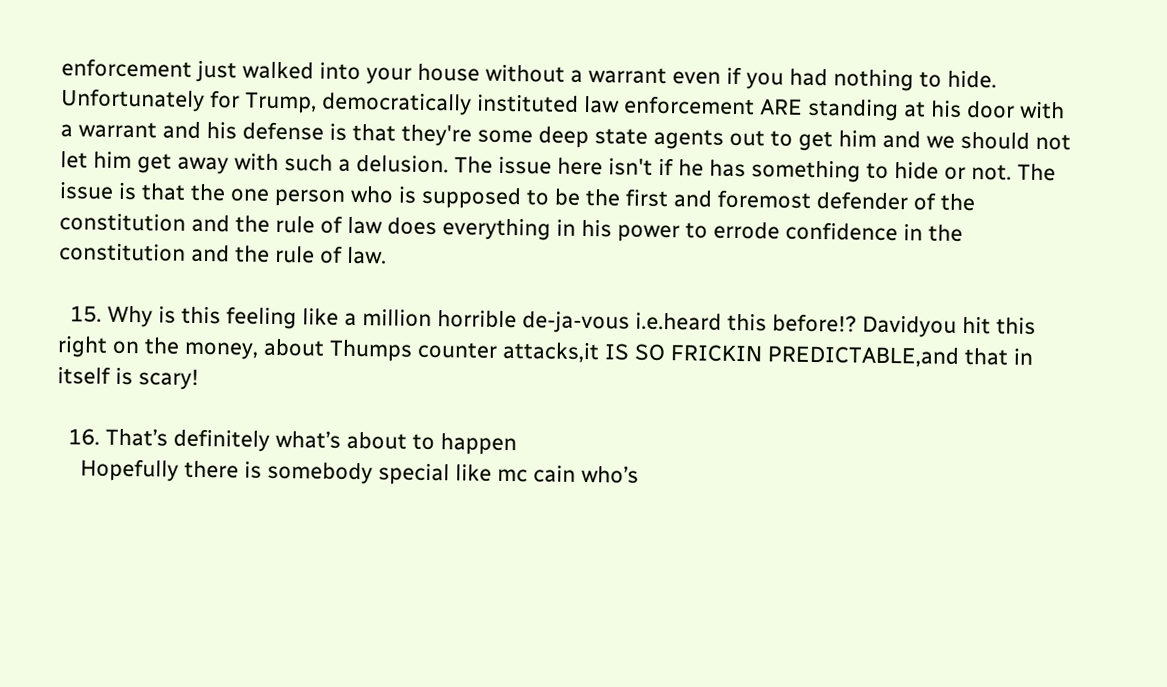enforcement just walked into your house without a warrant even if you had nothing to hide. Unfortunately for Trump, democratically instituted law enforcement ARE standing at his door with a warrant and his defense is that they're some deep state agents out to get him and we should not let him get away with such a delusion. The issue here isn't if he has something to hide or not. The issue is that the one person who is supposed to be the first and foremost defender of the constitution and the rule of law does everything in his power to errode confidence in the constitution and the rule of law.

  15. Why is this feeling like a million horrible de-ja-vous i.e.heard this before!? Davidyou hit this right on the money, about Thumps counter attacks,it IS SO FRICKIN PREDICTABLE,and that in itself is scary!

  16. That’s definitely what’s about to happen
    Hopefully there is somebody special like mc cain who’s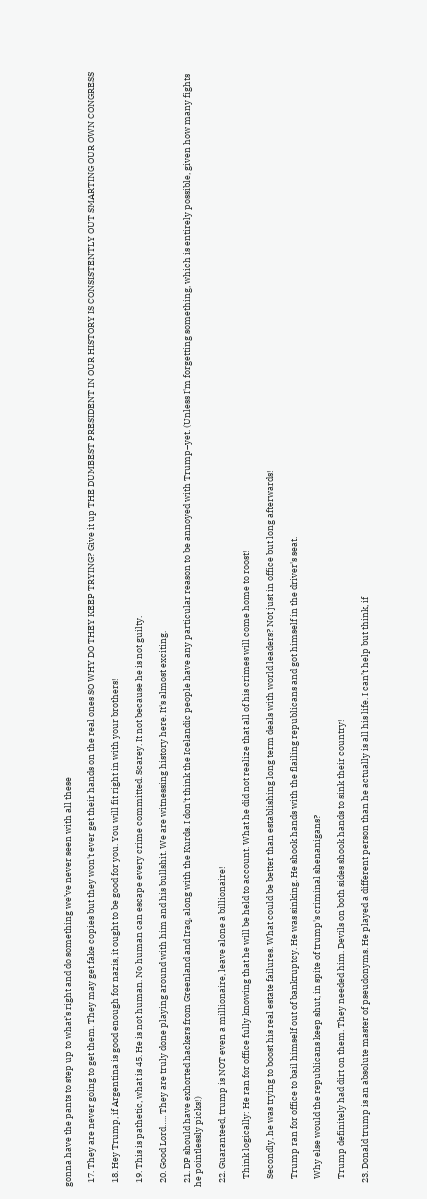gonna have the pants to step up to what’s right and do something we’ve never seen with all these

  17. They are never going to get them. They may get fake copies but they won't ever get their hands on the real ones SO WHY DO THEY KEEP TRYING? Give it up THE DUMBEST PRESIDENT IN OUR HISTORY IS CONSISTENTLY OUT SMARTING OUR OWN CONGRESS

  18. Hey Trump, if Argentina is good enough for nazis, it ought to be good for you. You will fit right in with your brothers!

  19. This is pathetic, what is 45. He is not human. No human can escape every crime committed. Scarey. It not because he is not guilty.

  20. Good Lord….. They are truly done playing around with him and his bullshit. We are witnessing history here. It's almost exciting.

  21. DP should have exhorted hackers from Greenland and Iraq, along with the Kurds. I don't think the Icelandic people have any particular reason to be annoyed with Trump–yet. (Unless I'm forgetting something, which is entirely possible, given how many fights he pointlessly picks!)

  22. Guaranteed, trump is NOT even a millionaire, leave alone a billionaire!

    Think logically: He ran for office fully knowing that he will be held to account. What he did not realize that all of his crimes will come home to roost!

    Secondly, he was trying to boost his real estate failures. What could be better than establishing long term deals with world leaders? Not just in office but long afterwards!

    Trump ran for office to bail himself out of bankruptcy. He was sinking. He shook hands with the flailing republicans and got himself in the driver's seat.

    Why else would the republicans keep shut, in spite of trump's criminal shenanigans?

    Trump definitely had dirt on them. They needed him. Devils on both sides shook hands to sink their country!

  23. Donald trump is an absolute master of pseudonyms. He played a different person than he actually is all his life. I can’t help but think, if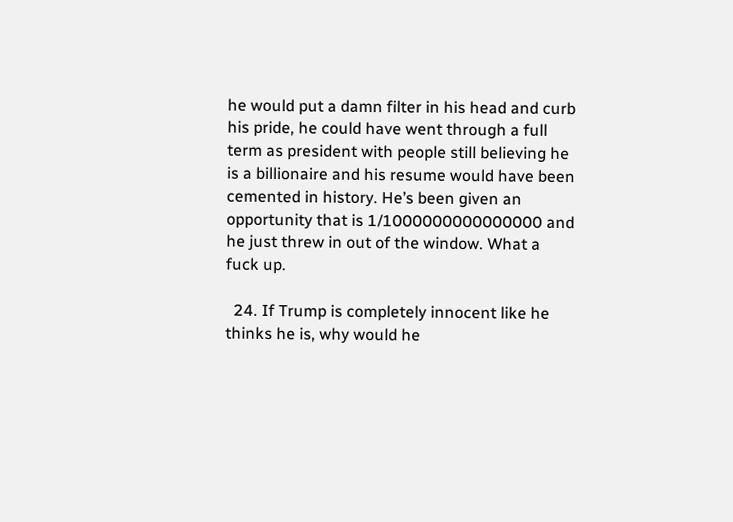he would put a damn filter in his head and curb his pride, he could have went through a full term as president with people still believing he is a billionaire and his resume would have been cemented in history. He’s been given an opportunity that is 1/1000000000000000 and he just threw in out of the window. What a fuck up.

  24. If Trump is completely innocent like he thinks he is, why would he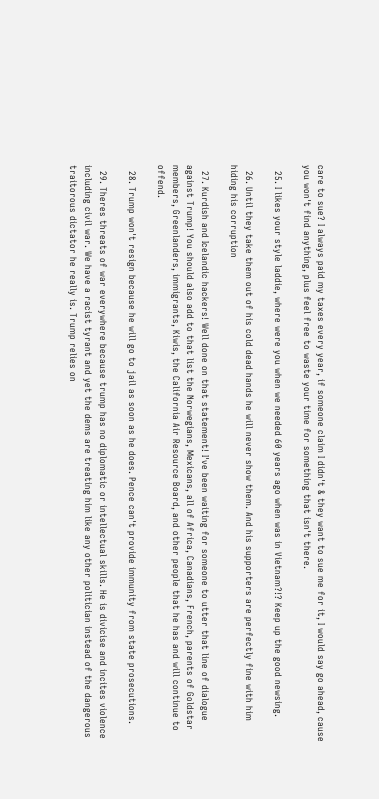care to sue? I always paid my taxes every year, if someone claim I didn't & they want to sue me for it, I would say go ahead, cause you won't find anything, plus feel free to waste your time for something that isn't there.

  25. I likes your style laddie, where were you when we needed 60 years ago when was in Vietnam?!? Keep up the good newsing.

  26. Until they take them out of his cold dead hands he will never show them. And his supporters are perfectly fine with him hiding his corruption

  27. Kurdish and Icelandic hackers! Well done on that statement! I've been waiting for someone to utter that line of dialogue against Trump! You should also add to that list the Norwegians, Mexicans, all of Africa, Canadians, French, parents of Goldstar members, Greenlanders, immigrants, Kiwis, the California Air Resource Board, and other people that he has and will continue to offend.

  28. Trump won't resign because he will go to jail as soon as he does. Pence can't provide immunity from state prosecutions.

  29. Theres threats of war everywhere because trump has no diplomatic or intellectual skills. He is divicise and incites violence including civil war. We have a racist tyrant and yet the dems are treating him like any other politician instead of the dangerous traitorous dictator he really is. Trump relies on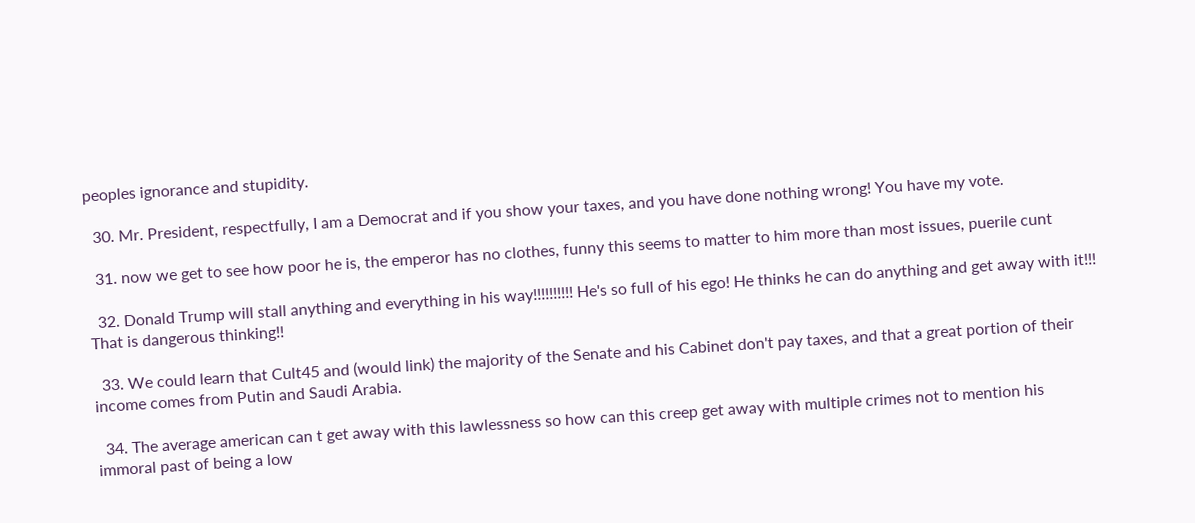peoples ignorance and stupidity.

  30. Mr. President, respectfully, I am a Democrat and if you show your taxes, and you have done nothing wrong! You have my vote.

  31. now we get to see how poor he is, the emperor has no clothes, funny this seems to matter to him more than most issues, puerile cunt

  32. Donald Trump will stall anything and everything in his way!!!!!!!!!! He's so full of his ego! He thinks he can do anything and get away with it!!! That is dangerous thinking!!

  33. We could learn that Cult45 and (would link) the majority of the Senate and his Cabinet don't pay taxes, and that a great portion of their income comes from Putin and Saudi Arabia.

  34. The average american can t get away with this lawlessness so how can this creep get away with multiple crimes not to mention his immoral past of being a low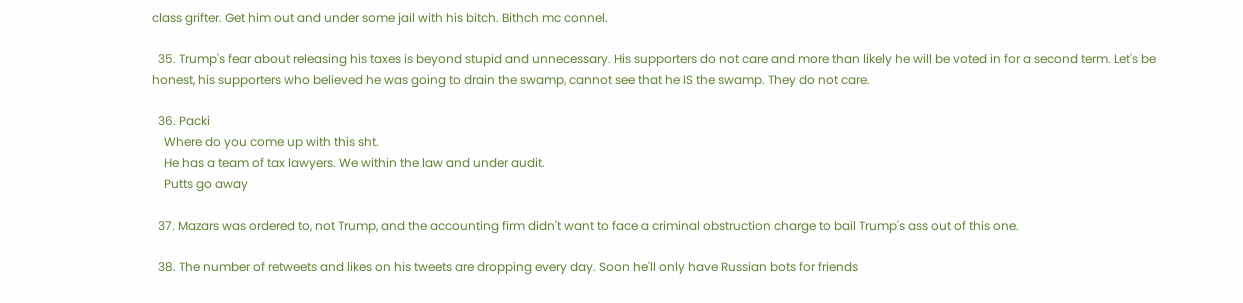class grifter. Get him out and under some jail with his bitch. Bithch mc connel.

  35. Trump's fear about releasing his taxes is beyond stupid and unnecessary. His supporters do not care and more than likely he will be voted in for a second term. Let's be honest, his supporters who believed he was going to drain the swamp, cannot see that he IS the swamp. They do not care.

  36. Packi
    Where do you come up with this sht.
    He has a team of tax lawyers. We within the law and under audit.
    Putts go away

  37. Mazars was ordered to, not Trump, and the accounting firm didn't want to face a criminal obstruction charge to bail Trump's ass out of this one.

  38. The number of retweets and likes on his tweets are dropping every day. Soon he'll only have Russian bots for friends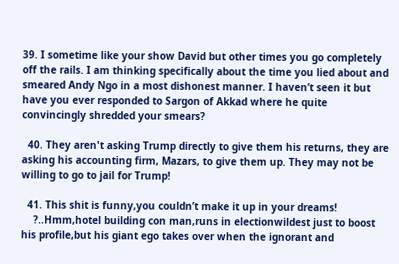39. I sometime like your show David but other times you go completely off the rails. I am thinking specifically about the time you lied about and smeared Andy Ngo in a most dishonest manner. I haven’t seen it but have you ever responded to Sargon of Akkad where he quite convincingly shredded your smears?

  40. They aren't asking Trump directly to give them his returns, they are asking his accounting firm, Mazars, to give them up. They may not be willing to go to jail for Trump!

  41. This shit is funny,you couldn’t make it up in your dreams!
    ?..Hmm,hotel building con man,runs in electionwildest just to boost his profile,but his giant ego takes over when the ignorant and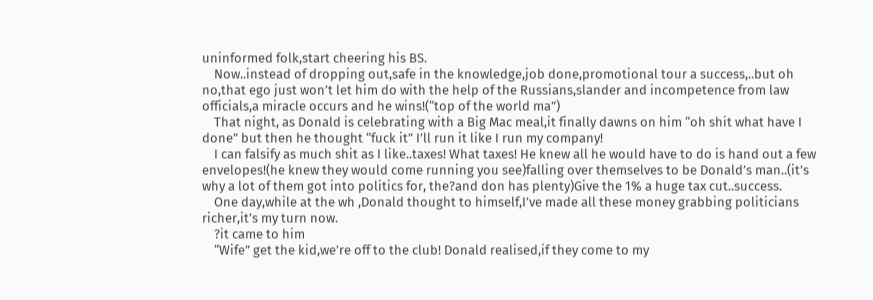uninformed folk,start cheering his BS.
    Now..instead of dropping out,safe in the knowledge,job done,promotional tour a success,..but oh no,that ego just won’t let him do with the help of the Russians,slander and incompetence from law officials,a miracle occurs and he wins!(“top of the world ma”)
    That night, as Donald is celebrating with a Big Mac meal,it finally dawns on him “oh shit what have I done” but then he thought “fuck it” I’ll run it like I run my company!
    I can falsify as much shit as I like..taxes! What taxes! He knew all he would have to do is hand out a few envelopes!(he knew they would come running you see)falling over themselves to be Donald’s man..(it’s why a lot of them got into politics for, the?and don has plenty)Give the 1% a huge tax cut..success.
    One day,while at the wh ,Donald thought to himself,I’ve made all these money grabbing politicians richer,it’s my turn now.
    ?it came to him
    “Wife” get the kid,we’re off to the club! Donald realised,if they come to my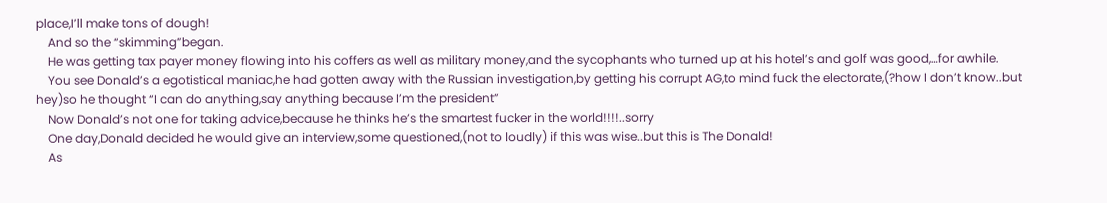place,I’ll make tons of dough!
    And so the “skimming”began.
    He was getting tax payer money flowing into his coffers as well as military money,and the sycophants who turned up at his hotel’s and golf was good,…for awhile.
    You see Donald’s a egotistical maniac,he had gotten away with the Russian investigation,by getting his corrupt AG,to mind fuck the electorate,(?how I don’t know..but hey)so he thought “I can do anything,say anything because I’m the president”
    Now Donald’s not one for taking advice,because he thinks he’s the smartest fucker in the world!!!!..sorry
    One day,Donald decided he would give an interview,some questioned,(not to loudly) if this was wise..but this is The Donald!
    As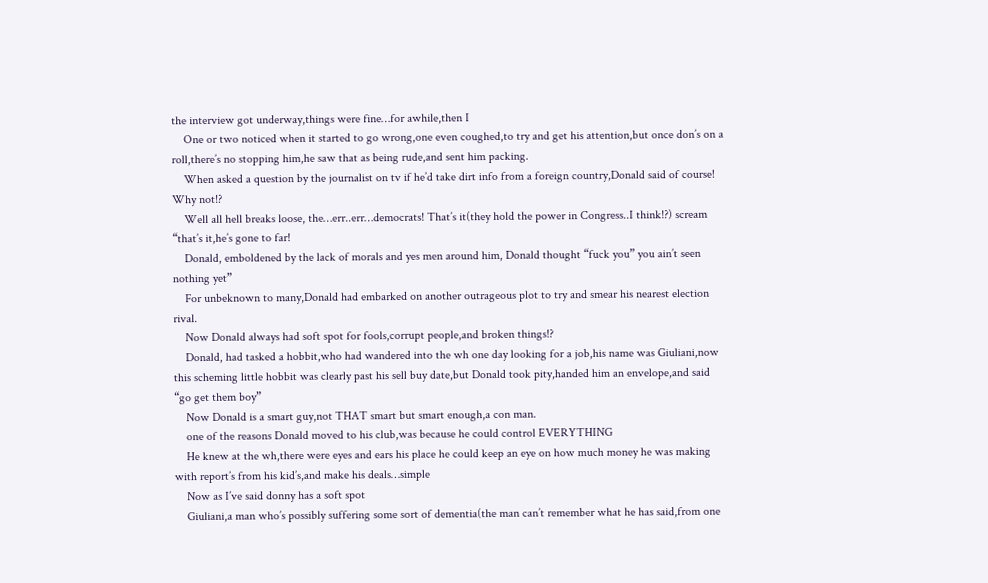the interview got underway,things were fine…for awhile,then I
    One or two noticed when it started to go wrong,one even coughed,to try and get his attention,but once don’s on a roll,there’s no stopping him,he saw that as being rude,and sent him packing.
    When asked a question by the journalist on tv if he’d take dirt info from a foreign country,Donald said of course! Why not!?
    Well all hell breaks loose, the…err..err…democrats! That’s it(they hold the power in Congress..I think!?) scream “that’s it,he’s gone to far!
    Donald, emboldened by the lack of morals and yes men around him, Donald thought “fuck you” you ain’t seen nothing yet”
    For unbeknown to many,Donald had embarked on another outrageous plot to try and smear his nearest election rival.
    Now Donald always had soft spot for fools,corrupt people,and broken things!?
    Donald, had tasked a hobbit,who had wandered into the wh one day looking for a job,his name was Giuliani,now this scheming little hobbit was clearly past his sell buy date,but Donald took pity,handed him an envelope,and said “go get them boy”
    Now Donald is a smart guy,not THAT smart but smart enough,a con man.
    one of the reasons Donald moved to his club,was because he could control EVERYTHING
    He knew at the wh,there were eyes and ears his place he could keep an eye on how much money he was making with report’s from his kid’s,and make his deals…simple
    Now as I’ve said donny has a soft spot
    Giuliani,a man who’s possibly suffering some sort of dementia(the man can’t remember what he has said,from one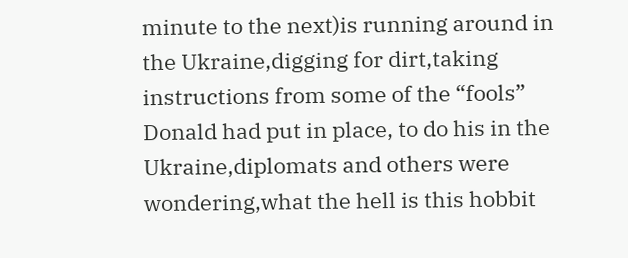minute to the next)is running around in the Ukraine,digging for dirt,taking instructions from some of the “fools” Donald had put in place, to do his in the Ukraine,diplomats and others were wondering,what the hell is this hobbit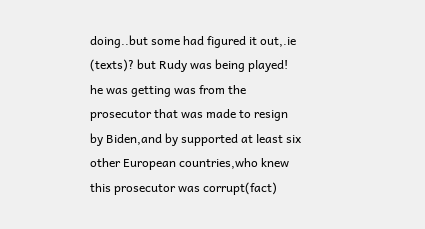doing..but some had figured it out,.ie (texts)? but Rudy was being played! he was getting was from the prosecutor that was made to resign by Biden,and by supported at least six other European countries,who knew this prosecutor was corrupt(fact)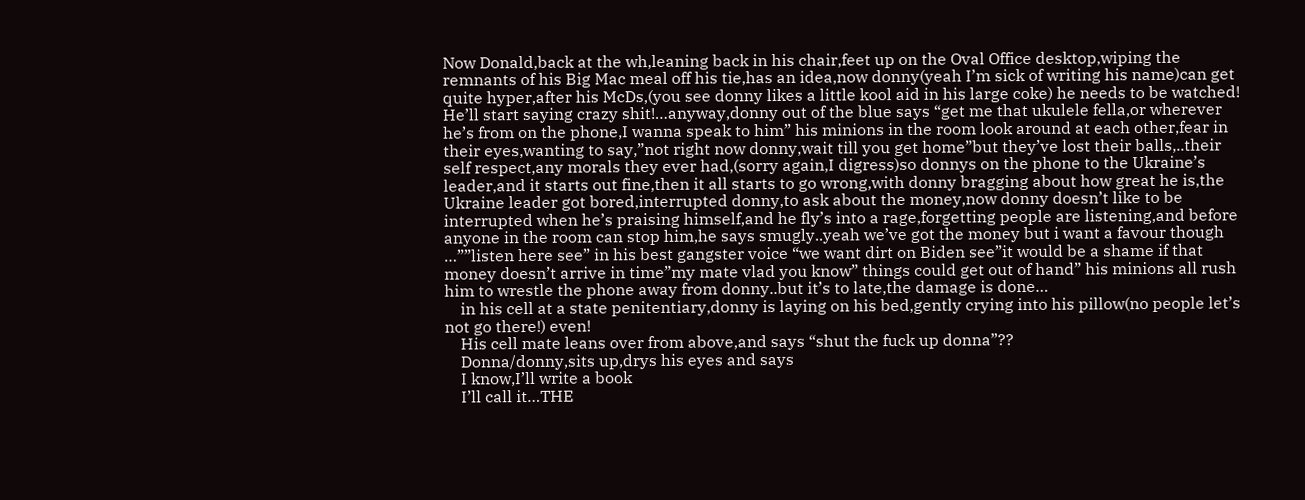Now Donald,back at the wh,leaning back in his chair,feet up on the Oval Office desktop,wiping the remnants of his Big Mac meal off his tie,has an idea,now donny(yeah I’m sick of writing his name)can get quite hyper,after his McDs,(you see donny likes a little kool aid in his large coke) he needs to be watched! He’ll start saying crazy shit!…anyway,donny out of the blue says “get me that ukulele fella,or wherever he’s from on the phone,I wanna speak to him” his minions in the room look around at each other,fear in their eyes,wanting to say,”not right now donny,wait till you get home”but they’ve lost their balls,..their self respect,any morals they ever had,(sorry again,I digress)so donnys on the phone to the Ukraine’s leader,and it starts out fine,then it all starts to go wrong,with donny bragging about how great he is,the Ukraine leader got bored,interrupted donny,to ask about the money,now donny doesn’t like to be interrupted when he’s praising himself,and he fly’s into a rage,forgetting people are listening,and before anyone in the room can stop him,he says smugly..yeah we’ve got the money but i want a favour though …””listen here see” in his best gangster voice “we want dirt on Biden see”it would be a shame if that money doesn’t arrive in time”my mate vlad you know” things could get out of hand” his minions all rush him to wrestle the phone away from donny..but it’s to late,the damage is done…
    in his cell at a state penitentiary,donny is laying on his bed,gently crying into his pillow(no people let’s not go there!) even!
    His cell mate leans over from above,and says “shut the fuck up donna”??
    Donna/donny,sits up,drys his eyes and says
    I know,I’ll write a book
    I’ll call it…THE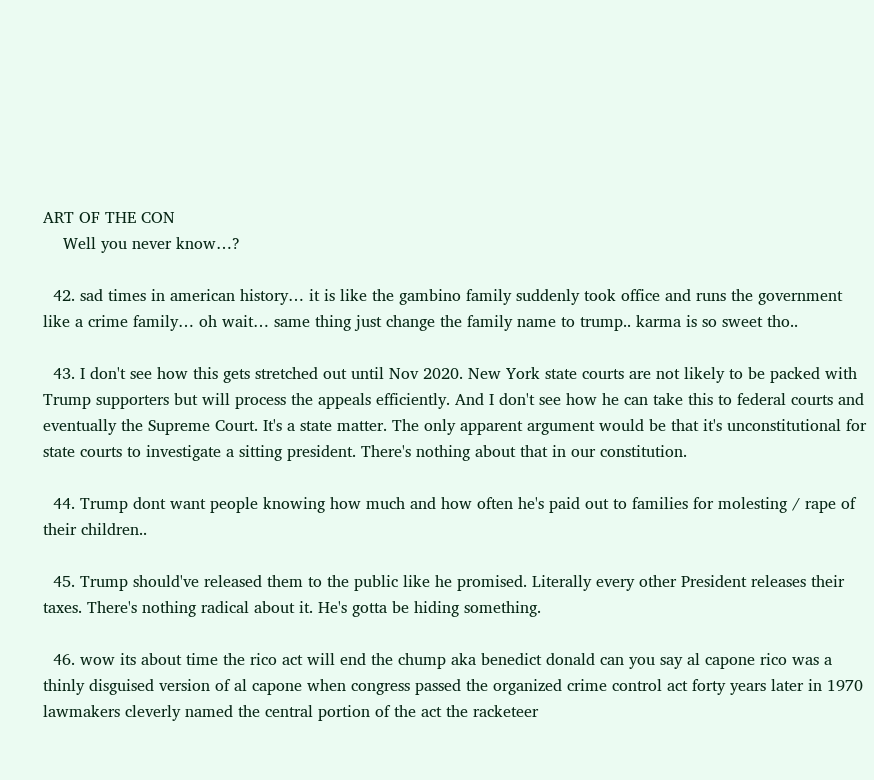ART OF THE CON
    Well you never know…?

  42. sad times in american history… it is like the gambino family suddenly took office and runs the government like a crime family… oh wait… same thing just change the family name to trump.. karma is so sweet tho..

  43. I don't see how this gets stretched out until Nov 2020. New York state courts are not likely to be packed with Trump supporters but will process the appeals efficiently. And I don't see how he can take this to federal courts and eventually the Supreme Court. It's a state matter. The only apparent argument would be that it's unconstitutional for state courts to investigate a sitting president. There's nothing about that in our constitution.

  44. Trump dont want people knowing how much and how often he's paid out to families for molesting / rape of their children..

  45. Trump should've released them to the public like he promised. Literally every other President releases their taxes. There's nothing radical about it. He's gotta be hiding something.

  46. wow its about time the rico act will end the chump aka benedict donald can you say al capone rico was a thinly disguised version of al capone when congress passed the organized crime control act forty years later in 1970 lawmakers cleverly named the central portion of the act the racketeer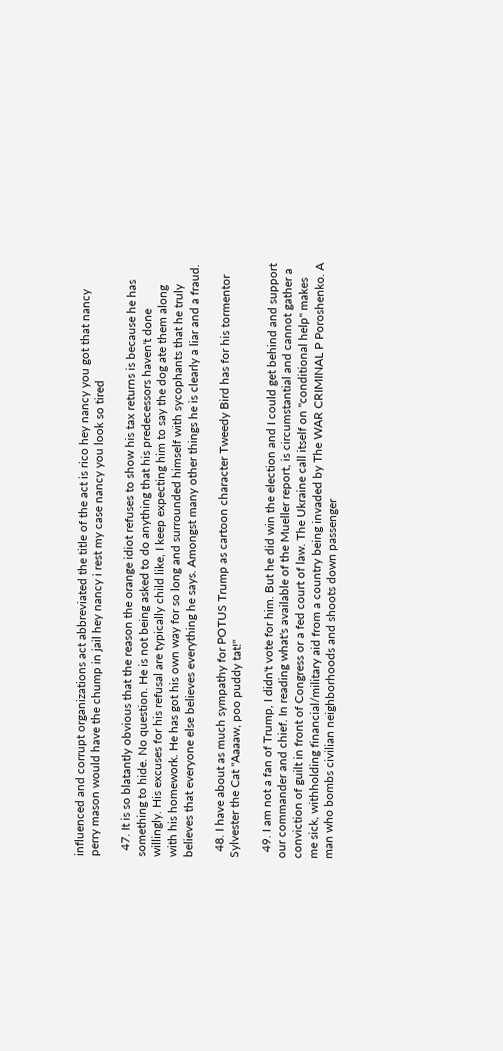influenced and corrupt organizations act abbreviated the title of the act is rico hey nancy you got that nancy perry mason would have the chump in jail hey nancy i rest my case nancy you look so tired

  47. It is so blatantly obvious that the reason the orange idiot refuses to show his tax returns is because he has something to hide. No question. He is not being asked to do anything that his predecessors haven't done willingly. His excuses for his refusal are typically child like, I keep expecting him to say the dog ate them along with his homework. He has got his own way for so long and surrounded himself with sycophants that he truly believes that everyone else believes everything he says. Amongst many other things he is clearly a liar and a fraud.

  48. I have about as much sympathy for POTUS Trump as cartoon character Tweedy Bird has for his tormentor Sylvester the Cat "Aaaaw, poo puddy tat!"

  49. I am not a fan of Trump, I didn't vote for him. But he did win the election and I could get behind and support our commander and chief. In reading what's available of the Mueller report, is circumstantial and cannot gather a conviction of guilt in front of Congress or a fed court of law. The Ukraine call itself on "conditional help" makes me sick, withholding financial/military aid from a country being invaded by The WAR CRIMINAL P Poroshenko. A man who bombs civilian neighborhoods and shoots down passenger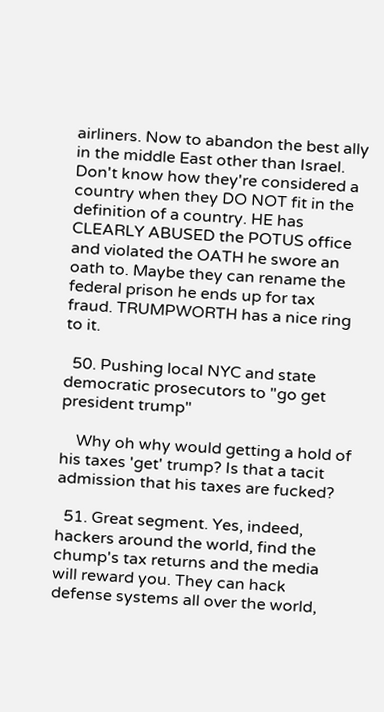airliners. Now to abandon the best ally in the middle East other than Israel. Don't know how they're considered a country when they DO NOT fit in the definition of a country. HE has CLEARLY ABUSED the POTUS office and violated the OATH he swore an oath to. Maybe they can rename the federal prison he ends up for tax fraud. TRUMPWORTH has a nice ring to it.

  50. Pushing local NYC and state democratic prosecutors to "go get president trump"

    Why oh why would getting a hold of his taxes 'get' trump? Is that a tacit admission that his taxes are fucked?

  51. Great segment. Yes, indeed, hackers around the world, find the chump's tax returns and the media will reward you. They can hack defense systems all over the world,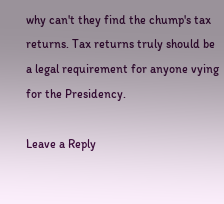why can't they find the chump's tax returns. Tax returns truly should be a legal requirement for anyone vying for the Presidency.

Leave a Reply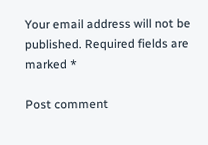Your email address will not be published. Required fields are marked *

Post comment